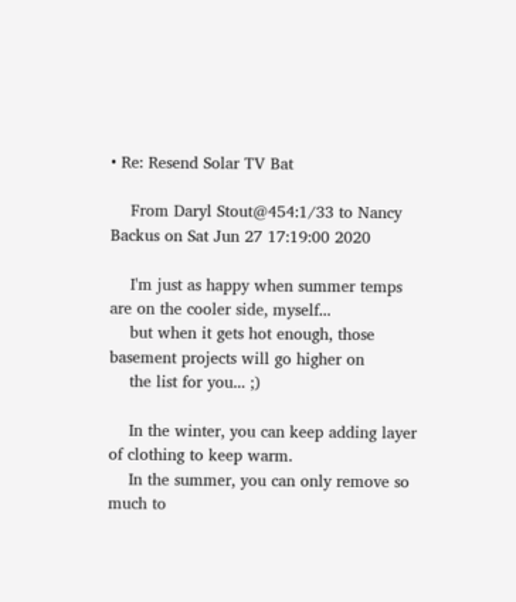• Re: Resend Solar TV Bat

    From Daryl Stout@454:1/33 to Nancy Backus on Sat Jun 27 17:19:00 2020

    I'm just as happy when summer temps are on the cooler side, myself...
    but when it gets hot enough, those basement projects will go higher on
    the list for you... ;)

    In the winter, you can keep adding layer of clothing to keep warm.
    In the summer, you can only remove so much to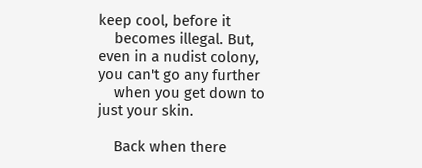keep cool, before it
    becomes illegal. But, even in a nudist colony, you can't go any further
    when you get down to just your skin.

    Back when there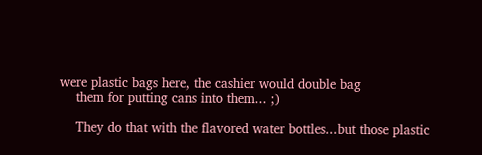were plastic bags here, the cashier would double bag
    them for putting cans into them... ;)

    They do that with the flavored water bottles...but those plastic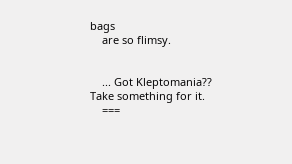bags
    are so flimsy.


    ... Got Kleptomania?? Take something for it.
    ===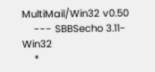MultiMail/Win32 v0.50
    --- SBBSecho 3.11-Win32
    *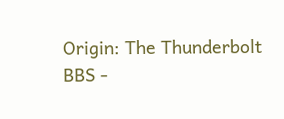Origin: The Thunderbolt BBS -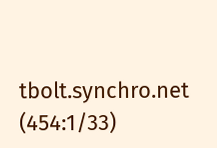tbolt.synchro.net (454:1/33)